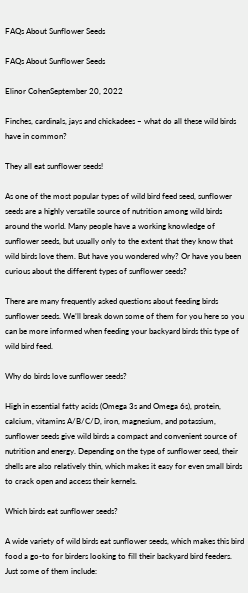FAQs About Sunflower Seeds

FAQs About Sunflower Seeds

Elinor CohenSeptember 20, 2022

Finches, cardinals, jays and chickadees – what do all these wild birds have in common?

They all eat sunflower seeds!

As one of the most popular types of wild bird feed seed, sunflower seeds are a highly versatile source of nutrition among wild birds around the world. Many people have a working knowledge of sunflower seeds, but usually only to the extent that they know that wild birds love them. But have you wondered why? Or have you been curious about the different types of sunflower seeds?

There are many frequently asked questions about feeding birds sunflower seeds. We’ll break down some of them for you here so you can be more informed when feeding your backyard birds this type of wild bird feed.

Why do birds love sunflower seeds?

High in essential fatty acids (Omega 3s and Omega 6s), protein, calcium, vitamins A/B/C/D, iron, magnesium, and potassium, sunflower seeds give wild birds a compact and convenient source of nutrition and energy. Depending on the type of sunflower seed, their shells are also relatively thin, which makes it easy for even small birds to crack open and access their kernels.

Which birds eat sunflower seeds?

A wide variety of wild birds eat sunflower seeds, which makes this bird food a go-to for birders looking to fill their backyard bird feeders. Just some of them include: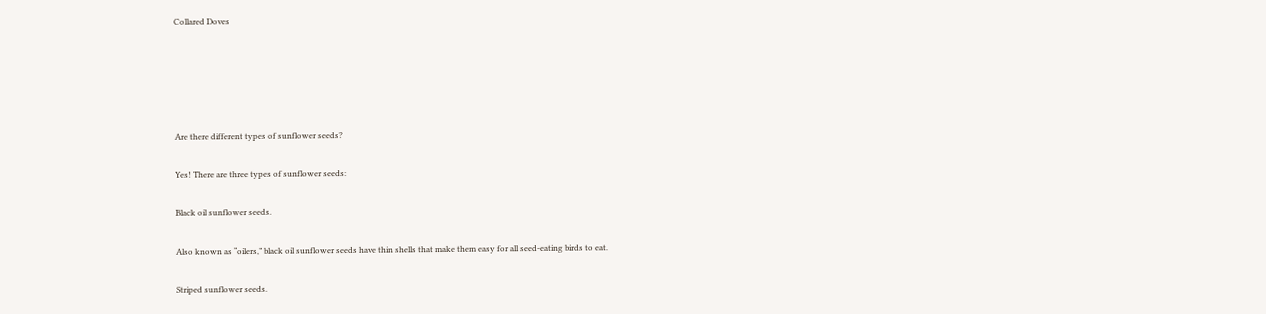Collared Doves





Are there different types of sunflower seeds?

Yes! There are three types of sunflower seeds:

Black oil sunflower seeds.

Also known as “oilers,” black oil sunflower seeds have thin shells that make them easy for all seed-eating birds to eat.

Striped sunflower seeds.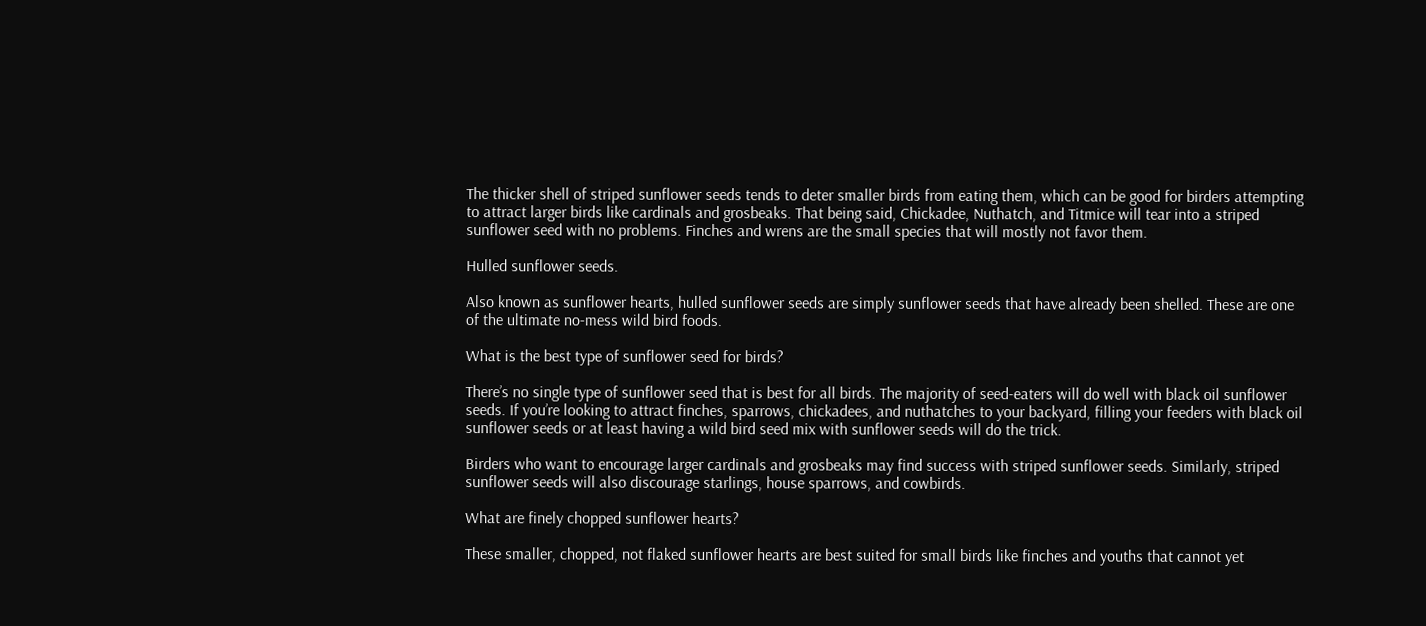The thicker shell of striped sunflower seeds tends to deter smaller birds from eating them, which can be good for birders attempting to attract larger birds like cardinals and grosbeaks. That being said, Chickadee, Nuthatch, and Titmice will tear into a striped sunflower seed with no problems. Finches and wrens are the small species that will mostly not favor them.

Hulled sunflower seeds.

Also known as sunflower hearts, hulled sunflower seeds are simply sunflower seeds that have already been shelled. These are one of the ultimate no-mess wild bird foods.

What is the best type of sunflower seed for birds?

There’s no single type of sunflower seed that is best for all birds. The majority of seed-eaters will do well with black oil sunflower seeds. If you’re looking to attract finches, sparrows, chickadees, and nuthatches to your backyard, filling your feeders with black oil sunflower seeds or at least having a wild bird seed mix with sunflower seeds will do the trick.

Birders who want to encourage larger cardinals and grosbeaks may find success with striped sunflower seeds. Similarly, striped sunflower seeds will also discourage starlings, house sparrows, and cowbirds.

What are finely chopped sunflower hearts?

These smaller, chopped, not flaked sunflower hearts are best suited for small birds like finches and youths that cannot yet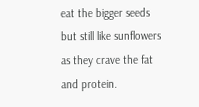eat the bigger seeds but still like sunflowers as they crave the fat and protein.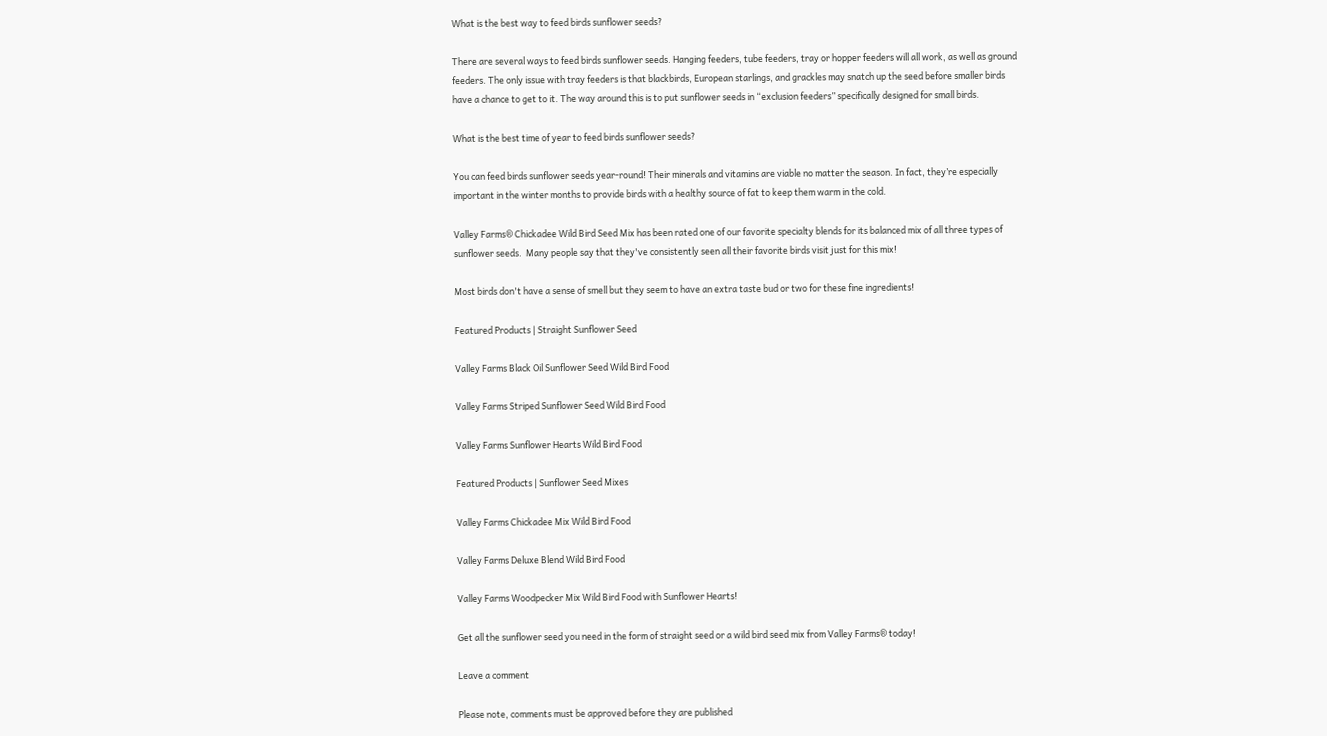What is the best way to feed birds sunflower seeds?

There are several ways to feed birds sunflower seeds. Hanging feeders, tube feeders, tray or hopper feeders will all work, as well as ground feeders. The only issue with tray feeders is that blackbirds, European starlings, and grackles may snatch up the seed before smaller birds have a chance to get to it. The way around this is to put sunflower seeds in “exclusion feeders” specifically designed for small birds.

What is the best time of year to feed birds sunflower seeds?

You can feed birds sunflower seeds year-round! Their minerals and vitamins are viable no matter the season. In fact, they’re especially important in the winter months to provide birds with a healthy source of fat to keep them warm in the cold.

Valley Farms® Chickadee Wild Bird Seed Mix has been rated one of our favorite specialty blends for its balanced mix of all three types of sunflower seeds.  Many people say that they've consistently seen all their favorite birds visit just for this mix!

Most birds don't have a sense of smell but they seem to have an extra taste bud or two for these fine ingredients!

Featured Products | Straight Sunflower Seed

Valley Farms Black Oil Sunflower Seed Wild Bird Food

Valley Farms Striped Sunflower Seed Wild Bird Food

Valley Farms Sunflower Hearts Wild Bird Food

Featured Products | Sunflower Seed Mixes

Valley Farms Chickadee Mix Wild Bird Food

Valley Farms Deluxe Blend Wild Bird Food

Valley Farms Woodpecker Mix Wild Bird Food with Sunflower Hearts!

Get all the sunflower seed you need in the form of straight seed or a wild bird seed mix from Valley Farms® today!

Leave a comment

Please note, comments must be approved before they are published